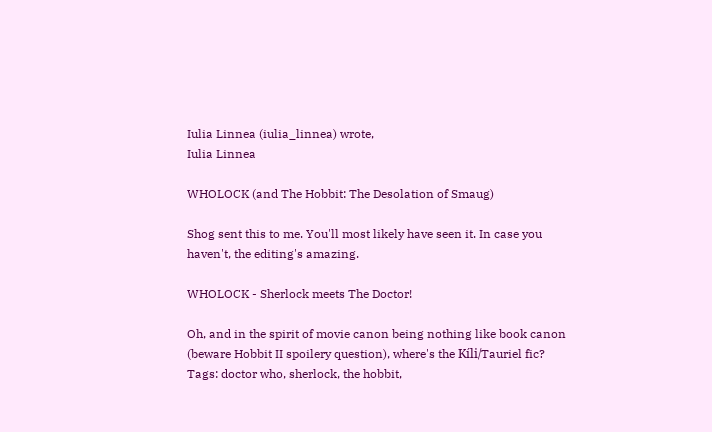Iulia Linnea (iulia_linnea) wrote,
Iulia Linnea

WHOLOCK (and The Hobbit: The Desolation of Smaug)

Shog sent this to me. You'll most likely have seen it. In case you haven't, the editing's amazing.

WHOLOCK - Sherlock meets The Doctor!

Oh, and in the spirit of movie canon being nothing like book canon (beware Hobbit II spoilery question), where's the Kíli/Tauriel fic?
Tags: doctor who, sherlock, the hobbit,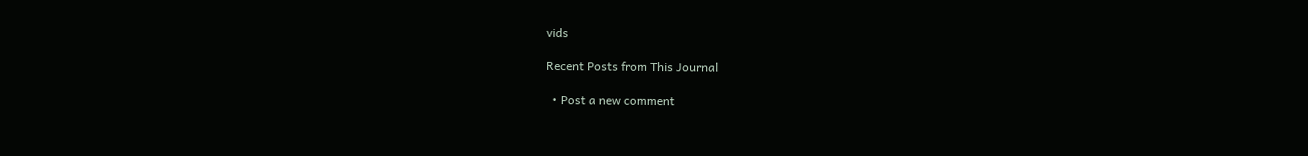vids

Recent Posts from This Journal

  • Post a new comment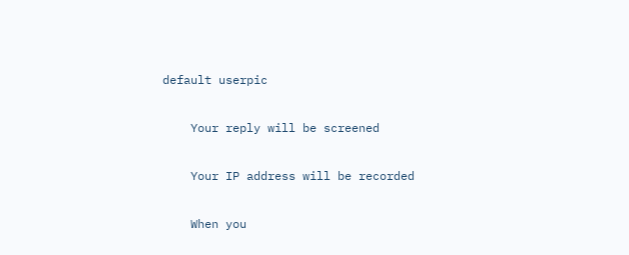default userpic

    Your reply will be screened

    Your IP address will be recorded

    When you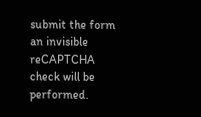submit the form an invisible reCAPTCHA check will be performed.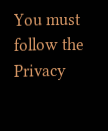You must follow the Privacy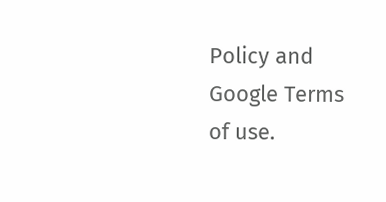Policy and Google Terms of use.